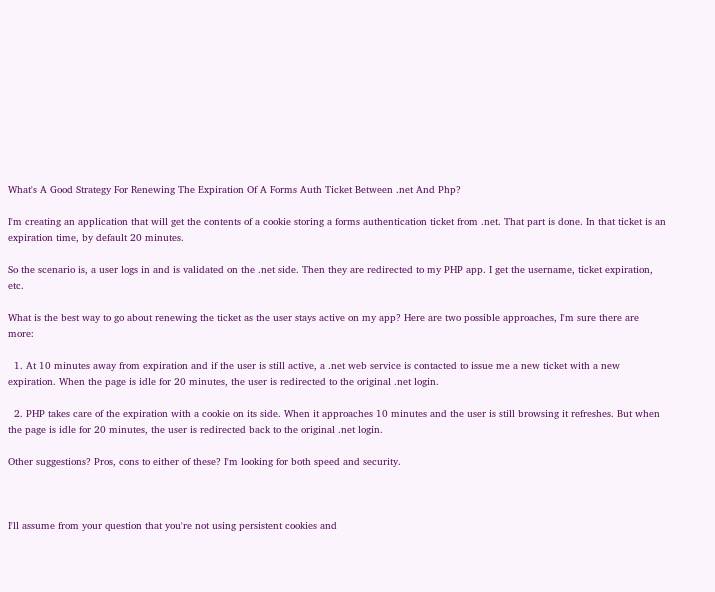What's A Good Strategy For Renewing The Expiration Of A Forms Auth Ticket Between .net And Php?

I'm creating an application that will get the contents of a cookie storing a forms authentication ticket from .net. That part is done. In that ticket is an expiration time, by default 20 minutes.

So the scenario is, a user logs in and is validated on the .net side. Then they are redirected to my PHP app. I get the username, ticket expiration, etc.

What is the best way to go about renewing the ticket as the user stays active on my app? Here are two possible approaches, I'm sure there are more:

  1. At 10 minutes away from expiration and if the user is still active, a .net web service is contacted to issue me a new ticket with a new expiration. When the page is idle for 20 minutes, the user is redirected to the original .net login.

  2. PHP takes care of the expiration with a cookie on its side. When it approaches 10 minutes and the user is still browsing it refreshes. But when the page is idle for 20 minutes, the user is redirected back to the original .net login.

Other suggestions? Pros, cons to either of these? I'm looking for both speed and security.



I'll assume from your question that you're not using persistent cookies and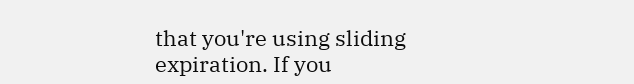that you're using sliding expiration. If you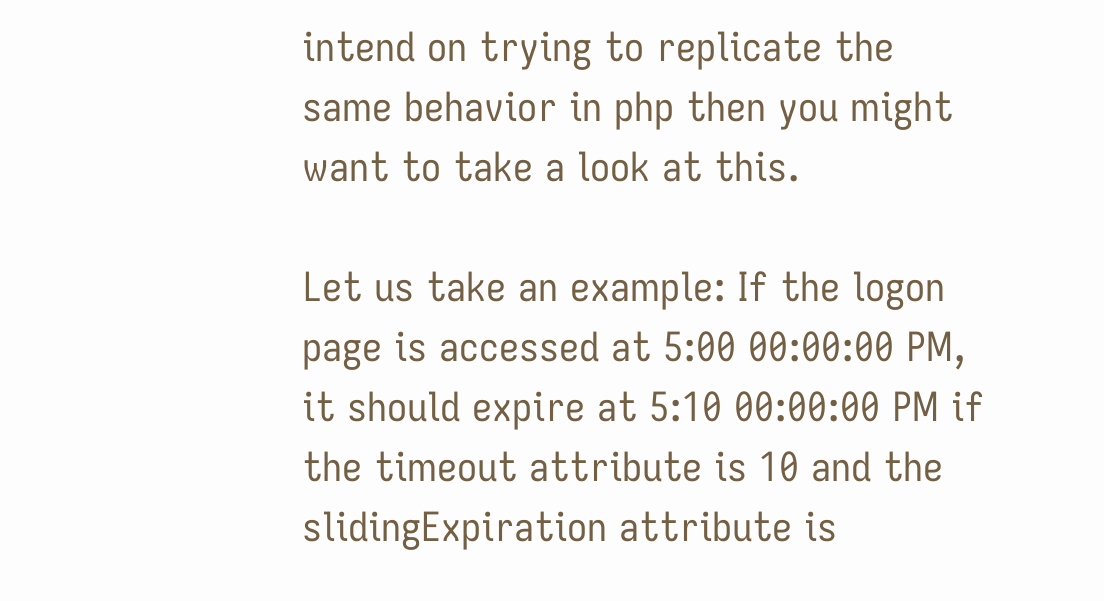intend on trying to replicate the same behavior in php then you might want to take a look at this.

Let us take an example: If the logon page is accessed at 5:00 00:00:00 PM, it should expire at 5:10 00:00:00 PM if the timeout attribute is 10 and the slidingExpiration attribute is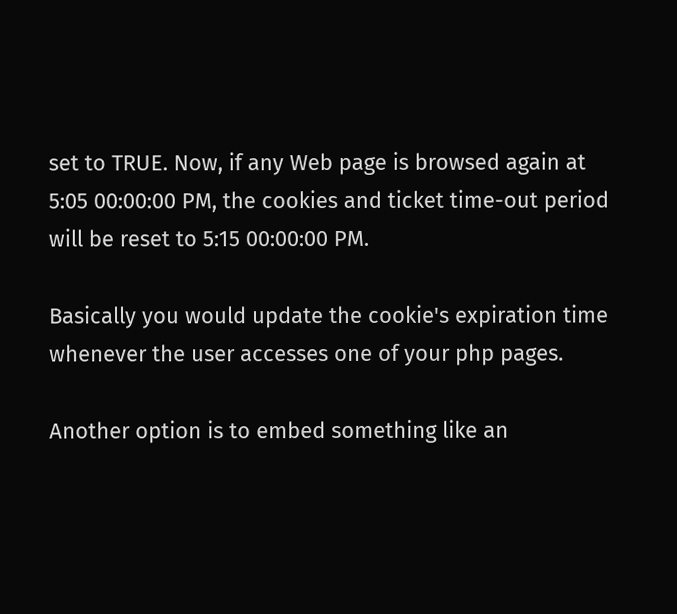set to TRUE. Now, if any Web page is browsed again at 5:05 00:00:00 PM, the cookies and ticket time-out period will be reset to 5:15 00:00:00 PM.

Basically you would update the cookie's expiration time whenever the user accesses one of your php pages.

Another option is to embed something like an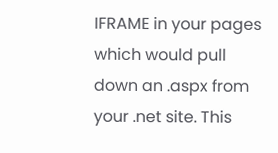IFRAME in your pages which would pull down an .aspx from your .net site. This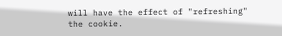will have the effect of "refreshing" the cookie.